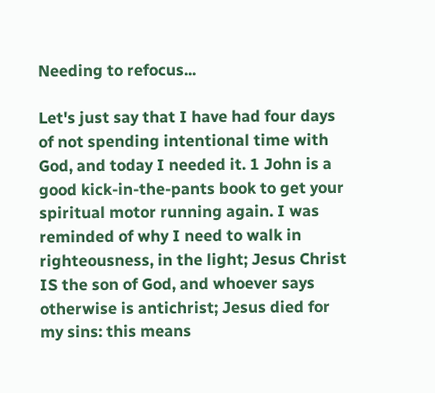Needing to refocus...

Let's just say that I have had four days of not spending intentional time with God, and today I needed it. 1 John is a good kick-in-the-pants book to get your spiritual motor running again. I was reminded of why I need to walk in righteousness, in the light; Jesus Christ IS the son of God, and whoever says otherwise is antichrist; Jesus died for my sins: this means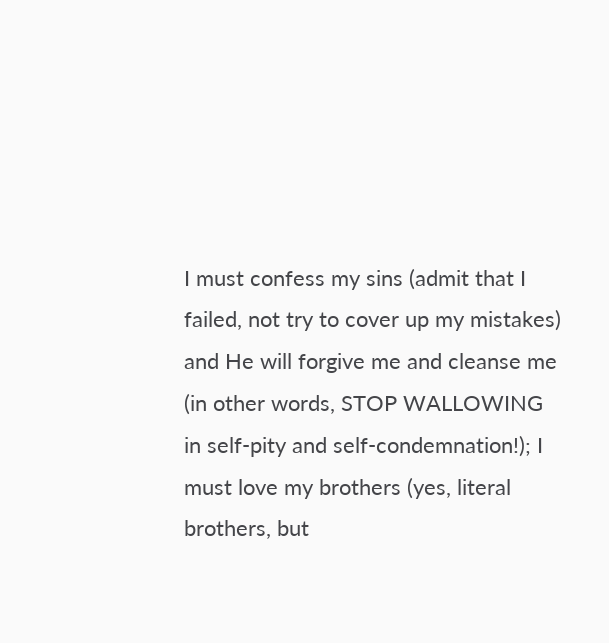I must confess my sins (admit that I failed, not try to cover up my mistakes) and He will forgive me and cleanse me (in other words, STOP WALLOWING in self-pity and self-condemnation!); I must love my brothers (yes, literal brothers, but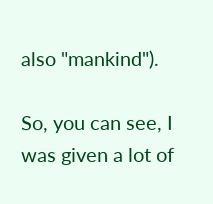also "mankind").

So, you can see, I was given a lot of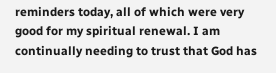reminders today, all of which were very good for my spiritual renewal. I am continually needing to trust that God has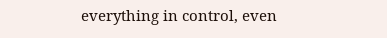everything in control, even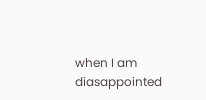when I am diasappointed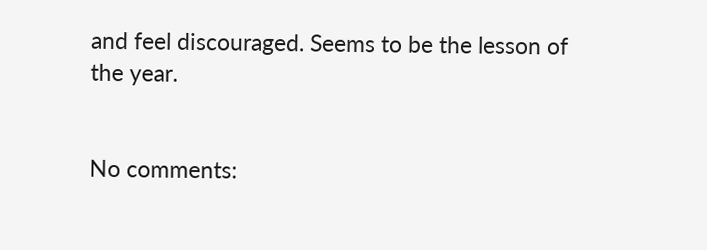and feel discouraged. Seems to be the lesson of the year.


No comments: